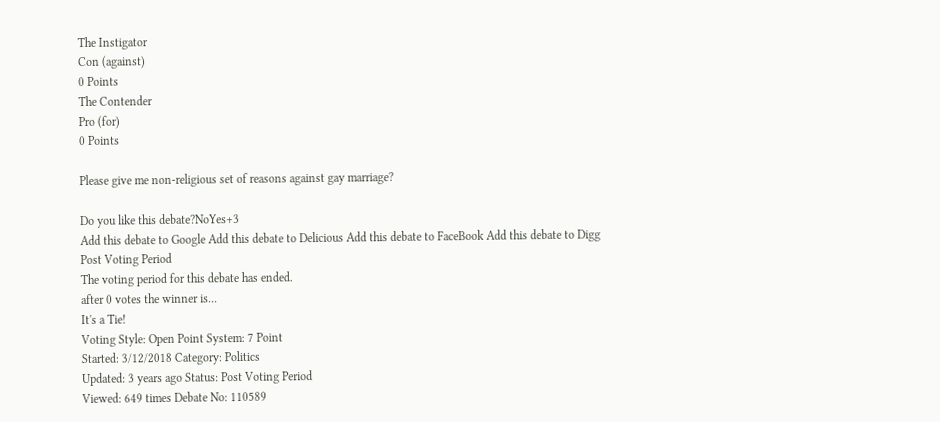The Instigator
Con (against)
0 Points
The Contender
Pro (for)
0 Points

Please give me non-religious set of reasons against gay marriage?

Do you like this debate?NoYes+3
Add this debate to Google Add this debate to Delicious Add this debate to FaceBook Add this debate to Digg
Post Voting Period
The voting period for this debate has ended.
after 0 votes the winner is...
It's a Tie!
Voting Style: Open Point System: 7 Point
Started: 3/12/2018 Category: Politics
Updated: 3 years ago Status: Post Voting Period
Viewed: 649 times Debate No: 110589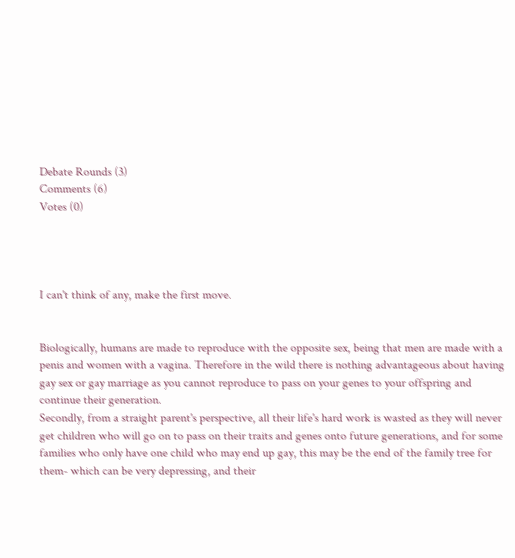Debate Rounds (3)
Comments (6)
Votes (0)




I can't think of any, make the first move.


Biologically, humans are made to reproduce with the opposite sex, being that men are made with a penis and women with a vagina. Therefore in the wild there is nothing advantageous about having gay sex or gay marriage as you cannot reproduce to pass on your genes to your offspring and continue their generation.
Secondly, from a straight parent's perspective, all their life's hard work is wasted as they will never get children who will go on to pass on their traits and genes onto future generations, and for some families who only have one child who may end up gay, this may be the end of the family tree for them- which can be very depressing, and their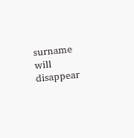surname will disappear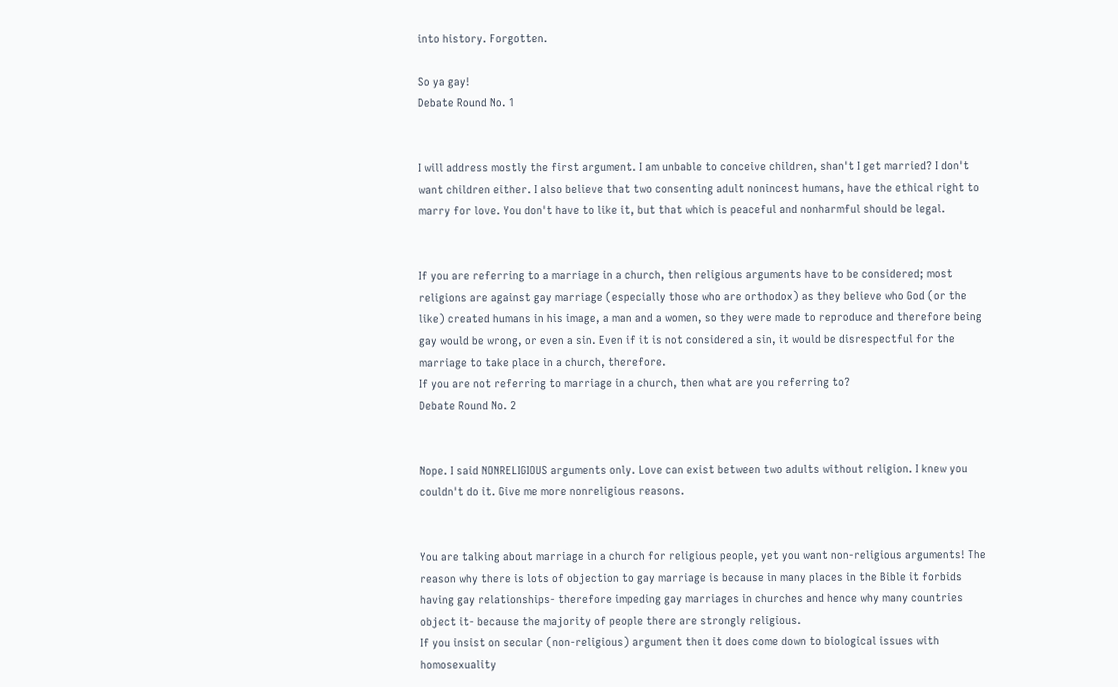into history. Forgotten.

So ya gay!
Debate Round No. 1


I will address mostly the first argument. I am unbable to conceive children, shan't I get married? I don't want children either. I also believe that two consenting adult nonincest humans, have the ethical right to marry for love. You don't have to like it, but that which is peaceful and nonharmful should be legal.


If you are referring to a marriage in a church, then religious arguments have to be considered; most religions are against gay marriage (especially those who are orthodox) as they believe who God (or the like) created humans in his image, a man and a women, so they were made to reproduce and therefore being gay would be wrong, or even a sin. Even if it is not considered a sin, it would be disrespectful for the marriage to take place in a church, therefore.
If you are not referring to marriage in a church, then what are you referring to?
Debate Round No. 2


Nope. I said NONRELIGIOUS arguments only. Love can exist between two adults without religion. I knew you couldn't do it. Give me more nonreligious reasons.


You are talking about marriage in a church for religious people, yet you want non-religious arguments! The reason why there is lots of objection to gay marriage is because in many places in the Bible it forbids having gay relationships- therefore impeding gay marriages in churches and hence why many countries object it- because the majority of people there are strongly religious.
If you insist on secular (non-religious) argument then it does come down to biological issues with homosexuality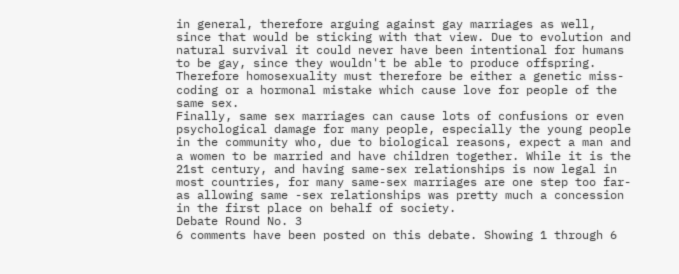in general, therefore arguing against gay marriages as well, since that would be sticking with that view. Due to evolution and natural survival it could never have been intentional for humans to be gay, since they wouldn't be able to produce offspring. Therefore homosexuality must therefore be either a genetic miss-coding or a hormonal mistake which cause love for people of the same sex.
Finally, same sex marriages can cause lots of confusions or even psychological damage for many people, especially the young people in the community who, due to biological reasons, expect a man and a women to be married and have children together. While it is the 21st century, and having same-sex relationships is now legal in most countries, for many same-sex marriages are one step too far- as allowing same -sex relationships was pretty much a concession in the first place on behalf of society.
Debate Round No. 3
6 comments have been posted on this debate. Showing 1 through 6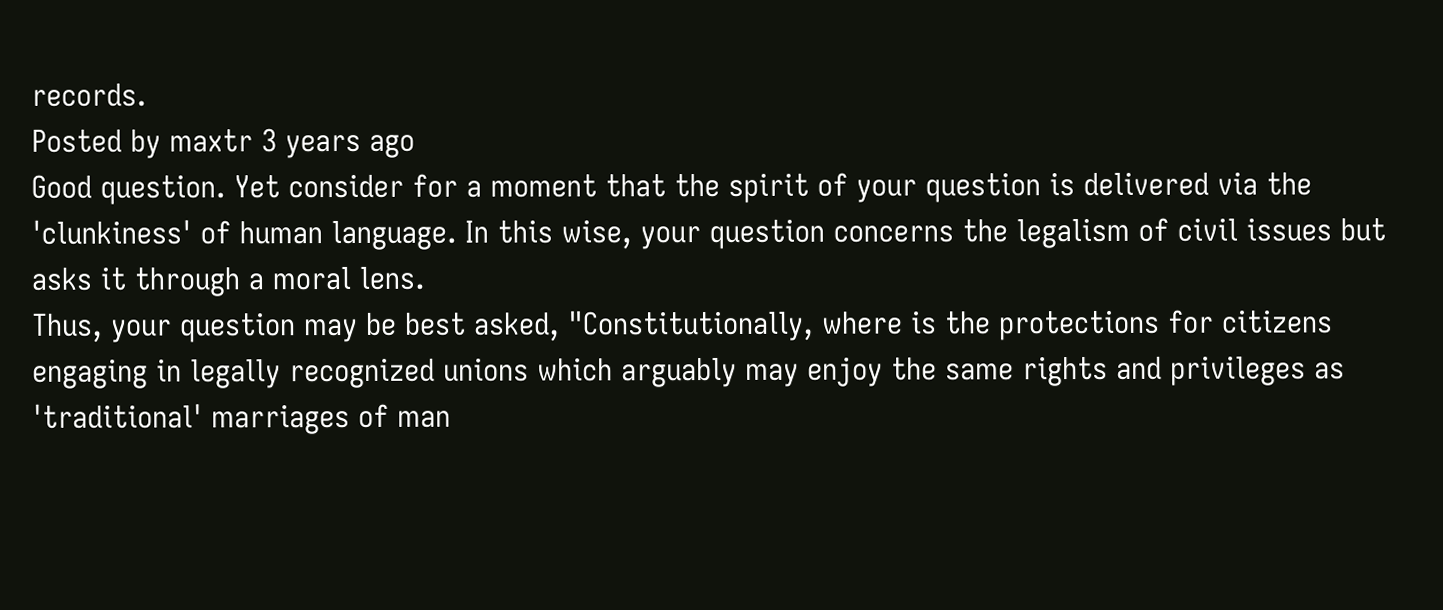records.
Posted by maxtr 3 years ago
Good question. Yet consider for a moment that the spirit of your question is delivered via the 'clunkiness' of human language. In this wise, your question concerns the legalism of civil issues but asks it through a moral lens.
Thus, your question may be best asked, "Constitutionally, where is the protections for citizens engaging in legally recognized unions which arguably may enjoy the same rights and privileges as 'traditional' marriages of man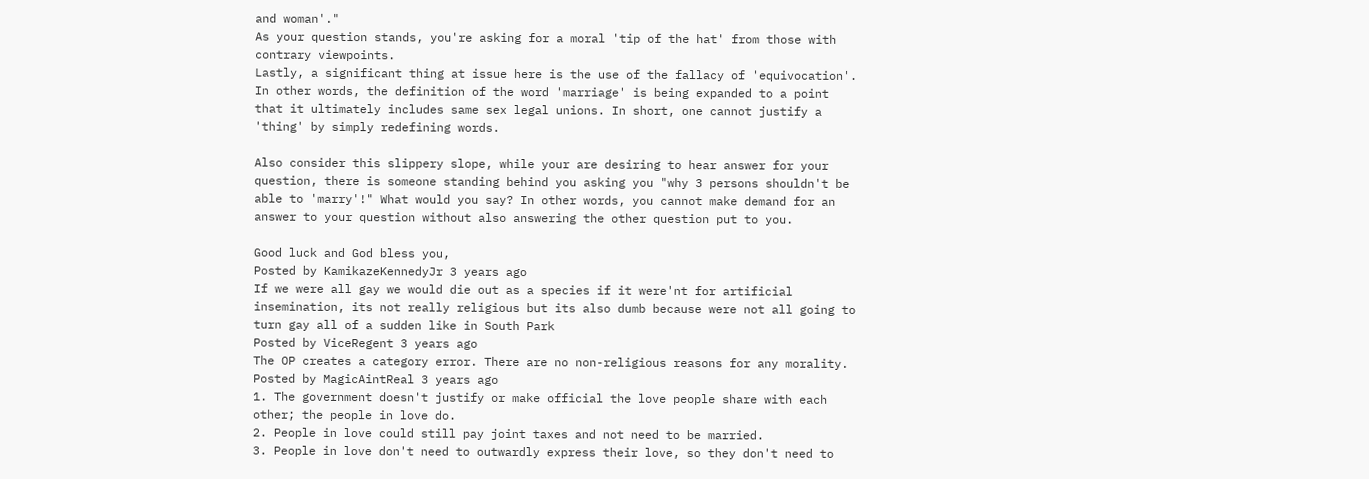and woman'."
As your question stands, you're asking for a moral 'tip of the hat' from those with contrary viewpoints.
Lastly, a significant thing at issue here is the use of the fallacy of 'equivocation'. In other words, the definition of the word 'marriage' is being expanded to a point that it ultimately includes same sex legal unions. In short, one cannot justify a 'thing' by simply redefining words.

Also consider this slippery slope, while your are desiring to hear answer for your question, there is someone standing behind you asking you "why 3 persons shouldn't be able to 'marry'!" What would you say? In other words, you cannot make demand for an answer to your question without also answering the other question put to you.

Good luck and God bless you,
Posted by KamikazeKennedyJr 3 years ago
If we were all gay we would die out as a species if it were'nt for artificial insemination, its not really religious but its also dumb because were not all going to turn gay all of a sudden like in South Park
Posted by ViceRegent 3 years ago
The OP creates a category error. There are no non-religious reasons for any morality.
Posted by MagicAintReal 3 years ago
1. The government doesn't justify or make official the love people share with each other; the people in love do.
2. People in love could still pay joint taxes and not need to be married.
3. People in love don't need to outwardly express their love, so they don't need to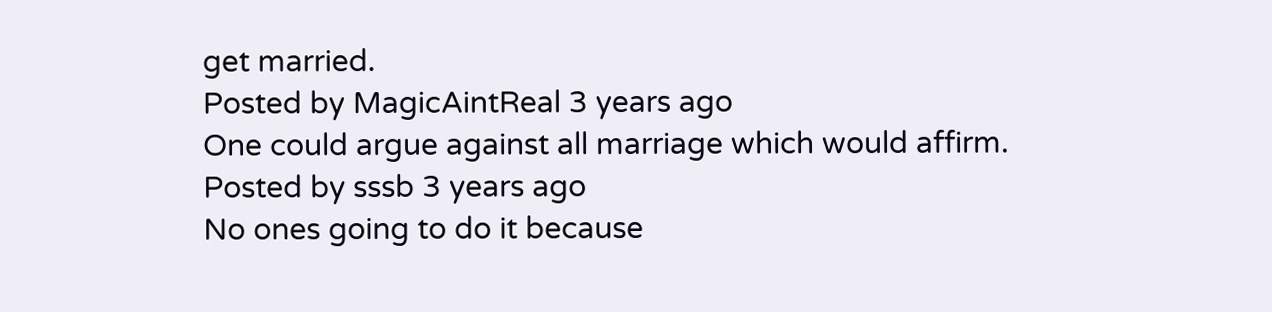get married.
Posted by MagicAintReal 3 years ago
One could argue against all marriage which would affirm.
Posted by sssb 3 years ago
No ones going to do it because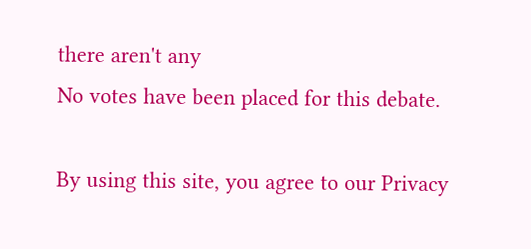there aren't any
No votes have been placed for this debate.

By using this site, you agree to our Privacy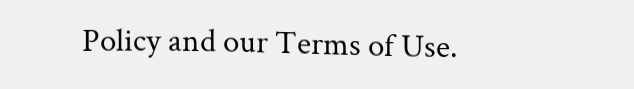Policy and our Terms of Use.